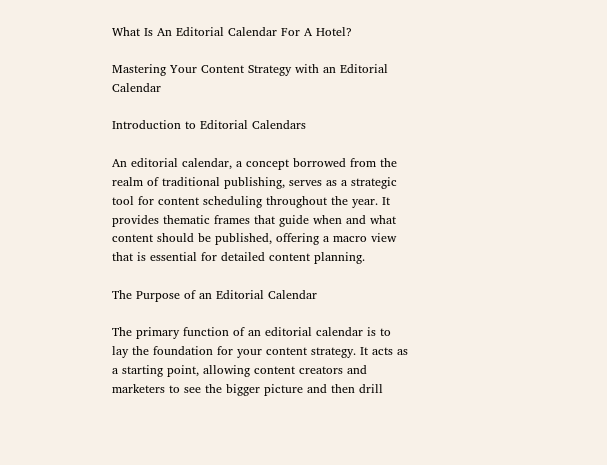What Is An Editorial Calendar For A Hotel?

Mastering Your Content Strategy with an Editorial Calendar

Introduction to Editorial Calendars

An editorial calendar, a concept borrowed from the realm of traditional publishing, serves as a strategic tool for content scheduling throughout the year. It provides thematic frames that guide when and what content should be published, offering a macro view that is essential for detailed content planning.

The Purpose of an Editorial Calendar

The primary function of an editorial calendar is to lay the foundation for your content strategy. It acts as a starting point, allowing content creators and marketers to see the bigger picture and then drill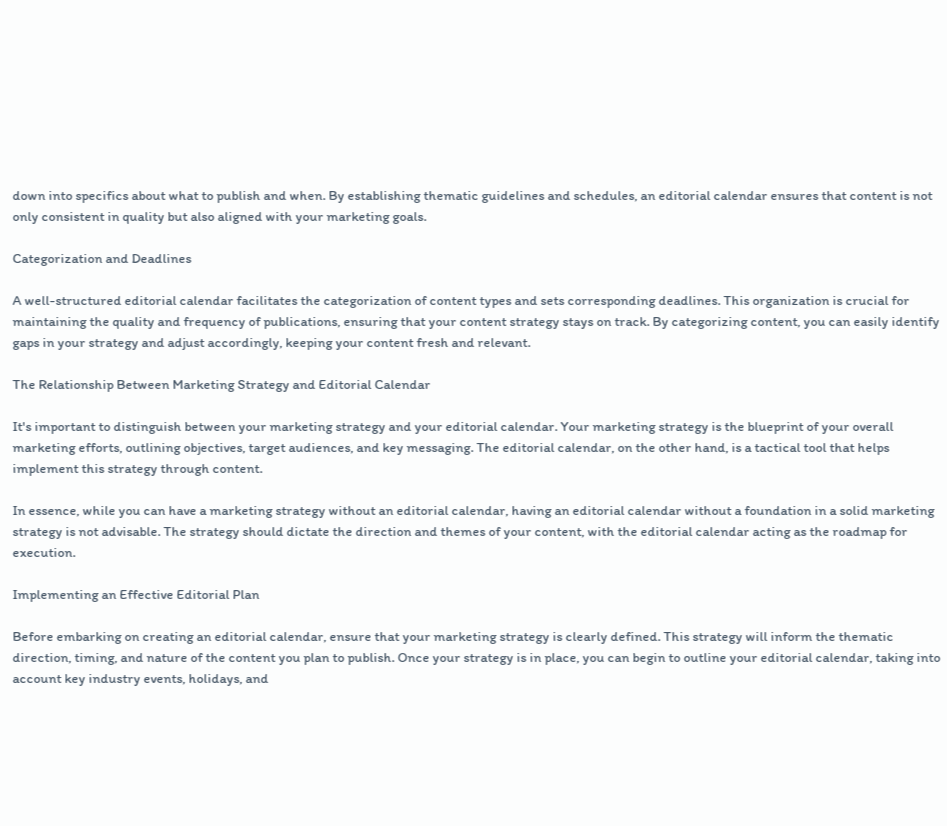down into specifics about what to publish and when. By establishing thematic guidelines and schedules, an editorial calendar ensures that content is not only consistent in quality but also aligned with your marketing goals.

Categorization and Deadlines

A well-structured editorial calendar facilitates the categorization of content types and sets corresponding deadlines. This organization is crucial for maintaining the quality and frequency of publications, ensuring that your content strategy stays on track. By categorizing content, you can easily identify gaps in your strategy and adjust accordingly, keeping your content fresh and relevant.

The Relationship Between Marketing Strategy and Editorial Calendar

It's important to distinguish between your marketing strategy and your editorial calendar. Your marketing strategy is the blueprint of your overall marketing efforts, outlining objectives, target audiences, and key messaging. The editorial calendar, on the other hand, is a tactical tool that helps implement this strategy through content.

In essence, while you can have a marketing strategy without an editorial calendar, having an editorial calendar without a foundation in a solid marketing strategy is not advisable. The strategy should dictate the direction and themes of your content, with the editorial calendar acting as the roadmap for execution.

Implementing an Effective Editorial Plan

Before embarking on creating an editorial calendar, ensure that your marketing strategy is clearly defined. This strategy will inform the thematic direction, timing, and nature of the content you plan to publish. Once your strategy is in place, you can begin to outline your editorial calendar, taking into account key industry events, holidays, and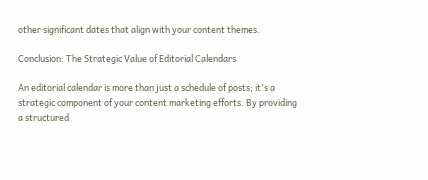other significant dates that align with your content themes.

Conclusion: The Strategic Value of Editorial Calendars

An editorial calendar is more than just a schedule of posts; it's a strategic component of your content marketing efforts. By providing a structured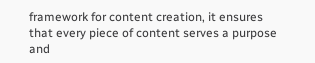framework for content creation, it ensures that every piece of content serves a purpose and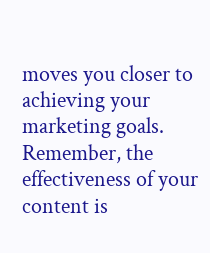moves you closer to achieving your marketing goals. Remember, the effectiveness of your content is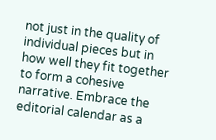not just in the quality of individual pieces but in how well they fit together to form a cohesive narrative. Embrace the editorial calendar as a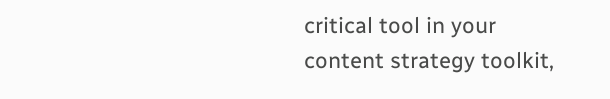critical tool in your content strategy toolkit,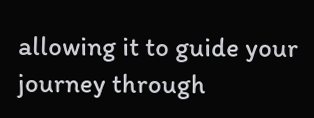allowing it to guide your journey through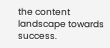the content landscape towards success.